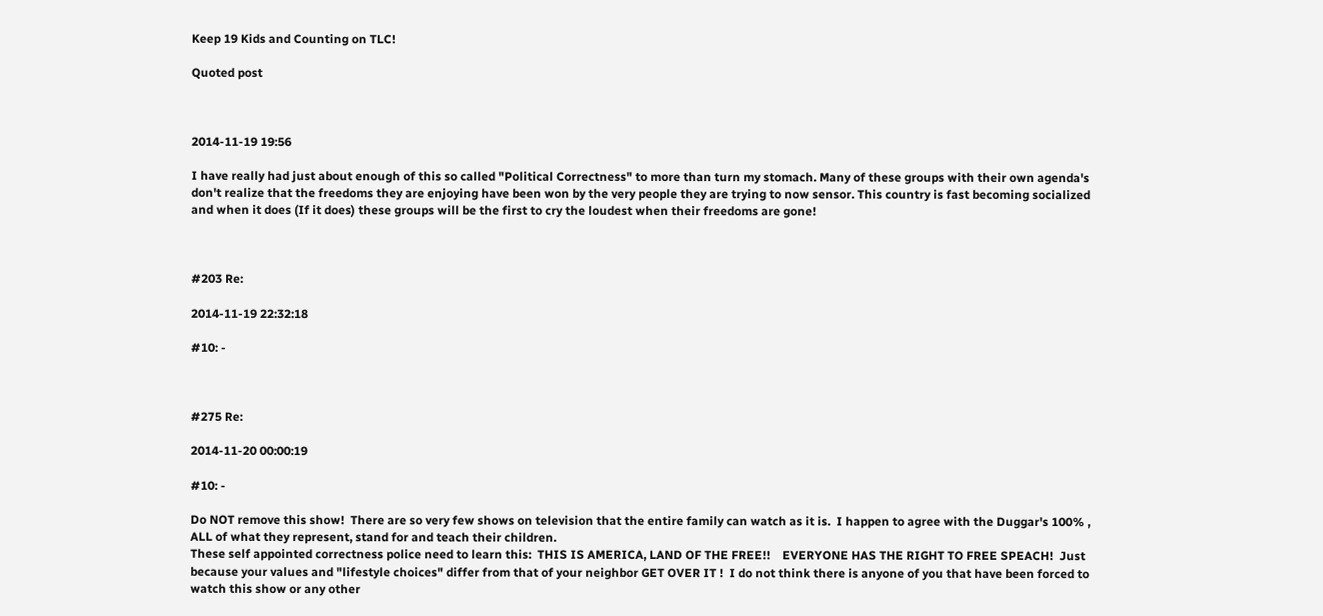Keep 19 Kids and Counting on TLC!

Quoted post



2014-11-19 19:56

I have really had just about enough of this so called "Political Correctness" to more than turn my stomach. Many of these groups with their own agenda's don't realize that the freedoms they are enjoying have been won by the very people they are trying to now sensor. This country is fast becoming socialized and when it does (If it does) these groups will be the first to cry the loudest when their freedoms are gone!



#203 Re:

2014-11-19 22:32:18

#10: -



#275 Re:

2014-11-20 00:00:19

#10: -

Do NOT remove this show!  There are so very few shows on television that the entire family can watch as it is.  I happen to agree with the Duggar's 100% , ALL of what they represent, stand for and teach their children.
These self appointed correctness police need to learn this:  THIS IS AMERICA, LAND OF THE FREE!!    EVERYONE HAS THE RIGHT TO FREE SPEACH!  Just because your values and "lifestyle choices" differ from that of your neighbor GET OVER IT !  I do not think there is anyone of you that have been forced to watch this show or any other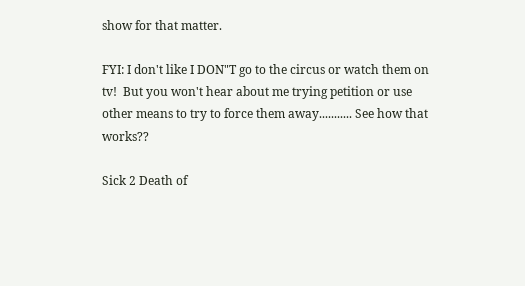show for that matter.

FYI: I don't like I DON"T go to the circus or watch them on tv!  But you won't hear about me trying petition or use other means to try to force them away........... See how that works??

Sick 2 Death of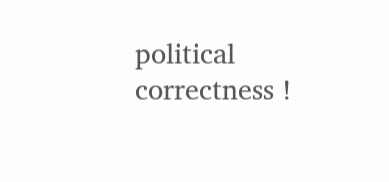political correctness !